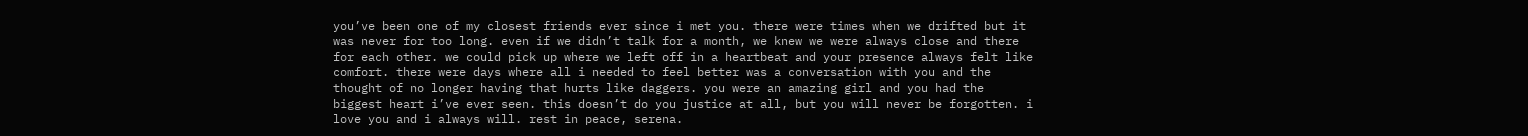you’ve been one of my closest friends ever since i met you. there were times when we drifted but it was never for too long. even if we didn’t talk for a month, we knew we were always close and there for each other. we could pick up where we left off in a heartbeat and your presence always felt like comfort. there were days where all i needed to feel better was a conversation with you and the thought of no longer having that hurts like daggers. you were an amazing girl and you had the biggest heart i’ve ever seen. this doesn’t do you justice at all, but you will never be forgotten. i love you and i always will. rest in peace, serena.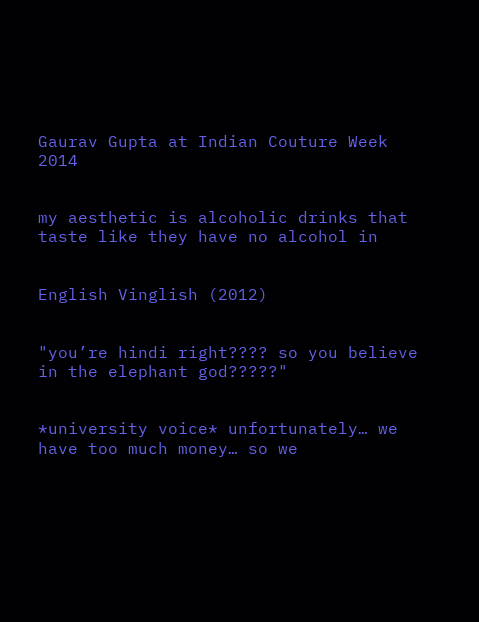Gaurav Gupta at Indian Couture Week 2014


my aesthetic is alcoholic drinks that taste like they have no alcohol in


English Vinglish (2012)


"you’re hindi right???? so you believe in the elephant god?????"


*university voice* unfortunately… we have too much money… so we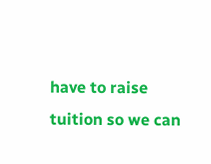have to raise tuition so we can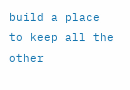build a place to keep all the other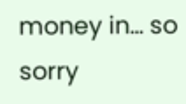money in… so sorry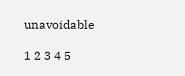unavoidable

1 2 3 4 5